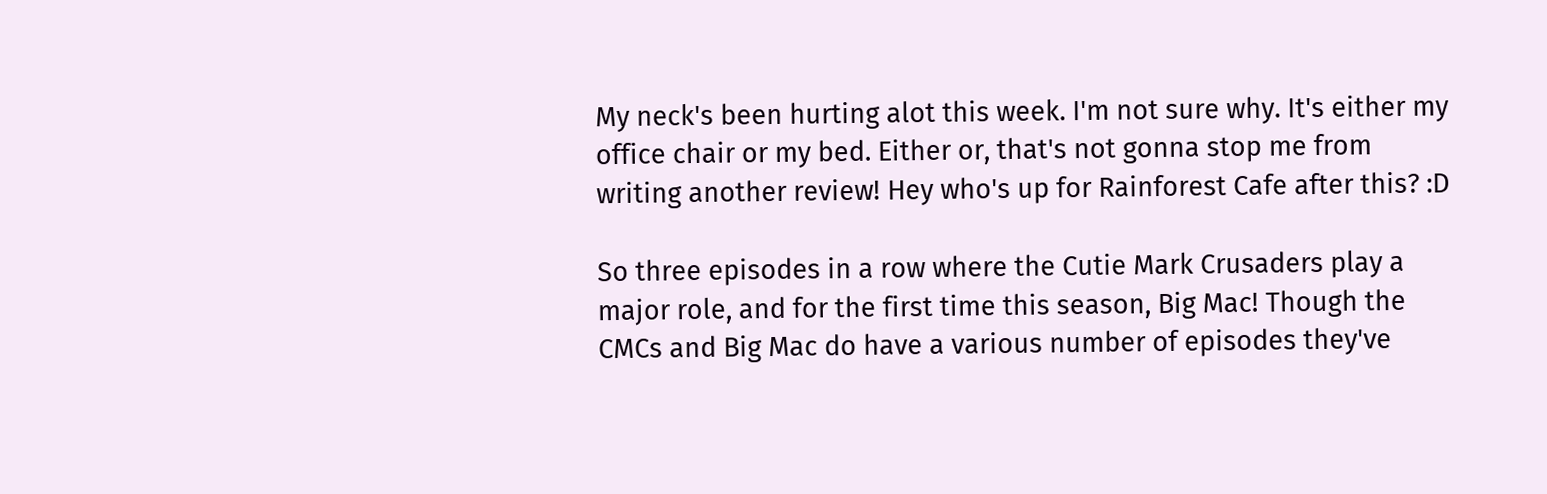My neck's been hurting alot this week. I'm not sure why. It's either my office chair or my bed. Either or, that's not gonna stop me from writing another review! Hey who's up for Rainforest Cafe after this? :D

So three episodes in a row where the Cutie Mark Crusaders play a major role, and for the first time this season, Big Mac! Though the CMCs and Big Mac do have a various number of episodes they've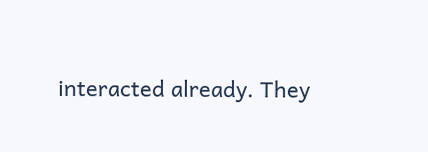interacted already. They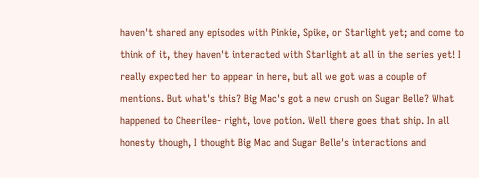haven't shared any episodes with Pinkie, Spike, or Starlight yet; and come to think of it, they haven't interacted with Starlight at all in the series yet! I really expected her to appear in here, but all we got was a couple of mentions. But what's this? Big Mac's got a new crush on Sugar Belle? What happened to Cheerilee- right, love potion. Well there goes that ship. In all honesty though, I thought Big Mac and Sugar Belle's interactions and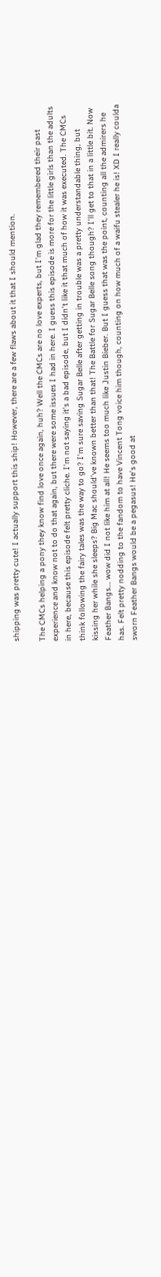shipping was pretty cute! I actually support this ship! However, there are a few flaws about it that I should mention.

The CMCs helping a pony they know find love once again, huh? Well the CMCs are no love experts, but I'm glad they remembered their past experience and know not to do that again, but there were some issues I had in here. I guess this episode is more for the little girls than the adults in here, because this episode felt pretty cliche. I'm not saying it's a bad episode, but I didn't like it that much of how it was executed. The CMCs think following the fairy tales was the way to go? I'm sure saving Sugar Belle after getting in trouble was a pretty understandable thing, but kissing her while she sleeps? Big Mac should've known better than that! The Battle for Sugar Belle song though? I'll get to that in a little bit. Now Feather Bangs... wow did I not like him at all! He seems too much like Justin Bieber. But I guess that was the point, counting all the admirers he has. Felt pretty nodding to the fandom to have Vincent Tong voice him though, counting on how much of a waifu stealer he is! XD I really coulda sworn Feather Bangs would be a pegasus! He's good at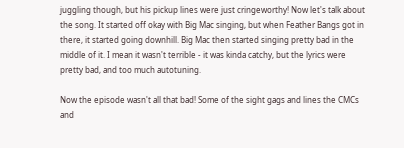juggling though, but his pickup lines were just cringeworthy! Now let's talk about the song. It started off okay with Big Mac singing, but when Feather Bangs got in there, it started going downhill. Big Mac then started singing pretty bad in the middle of it. I mean it wasn't terrible - it was kinda catchy, but the lyrics were pretty bad, and too much autotuning.

Now the episode wasn't all that bad! Some of the sight gags and lines the CMCs and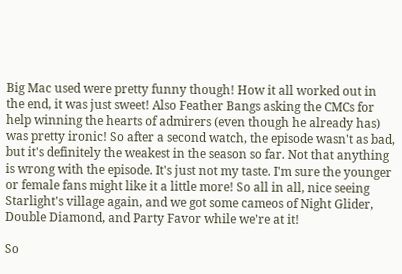Big Mac used were pretty funny though! How it all worked out in the end, it was just sweet! Also Feather Bangs asking the CMCs for help winning the hearts of admirers (even though he already has) was pretty ironic! So after a second watch, the episode wasn't as bad, but it's definitely the weakest in the season so far. Not that anything is wrong with the episode. It's just not my taste. I'm sure the younger or female fans might like it a little more! So all in all, nice seeing Starlight's village again, and we got some cameos of Night Glider, Double Diamond, and Party Favor while we're at it!

So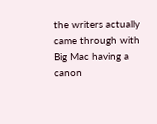the writers actually came through with Big Mac having a canon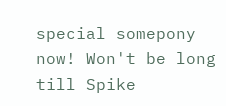special somepony now! Won't be long till Spike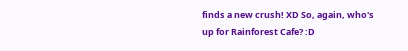finds a new crush! XD So, again, who's up for Rainforest Cafe? :D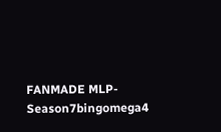FANMADE MLP-Season7bingomega4